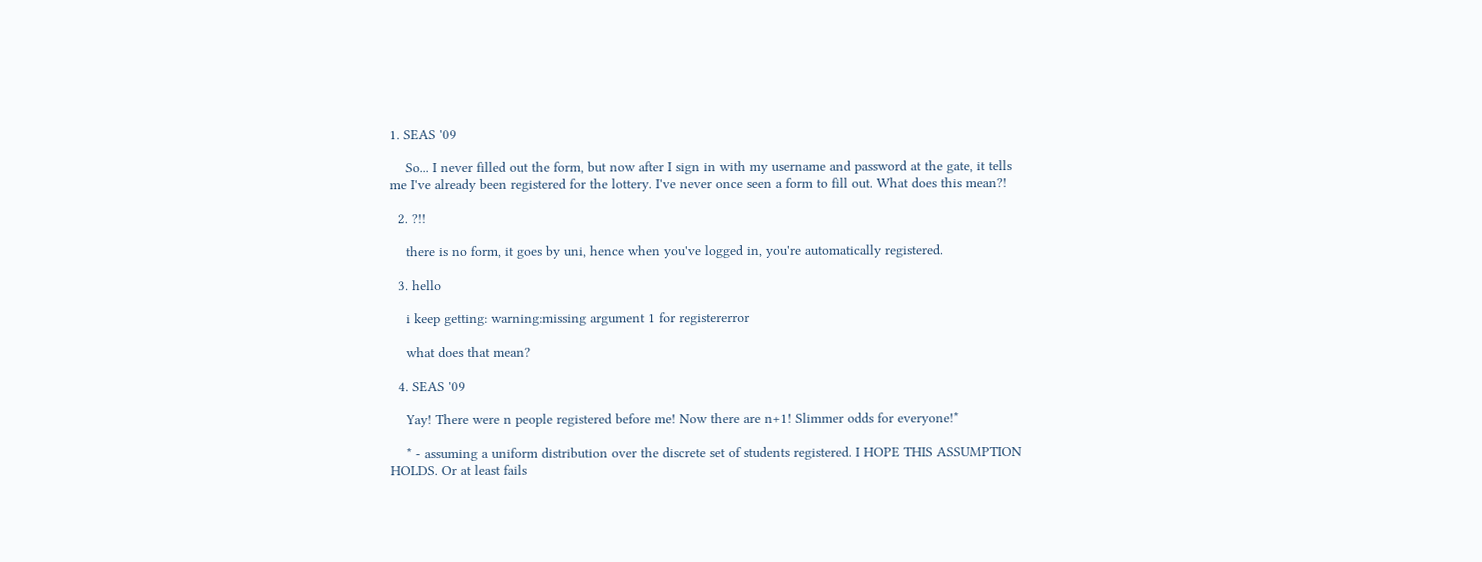1. SEAS '09

    So... I never filled out the form, but now after I sign in with my username and password at the gate, it tells me I've already been registered for the lottery. I've never once seen a form to fill out. What does this mean?!

  2. ?!!

    there is no form, it goes by uni, hence when you've logged in, you're automatically registered.

  3. hello

    i keep getting: warning:missing argument 1 for registererror

    what does that mean?

  4. SEAS '09

    Yay! There were n people registered before me! Now there are n+1! Slimmer odds for everyone!*

    * - assuming a uniform distribution over the discrete set of students registered. I HOPE THIS ASSUMPTION HOLDS. Or at least fails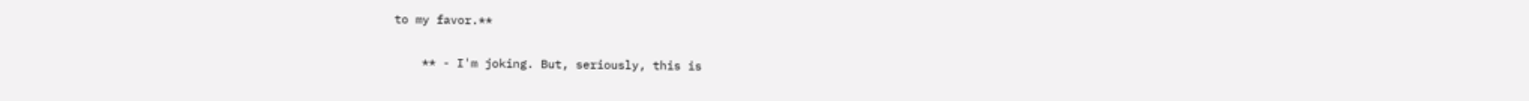to my favor.**

    ** - I'm joking. But, seriously, this is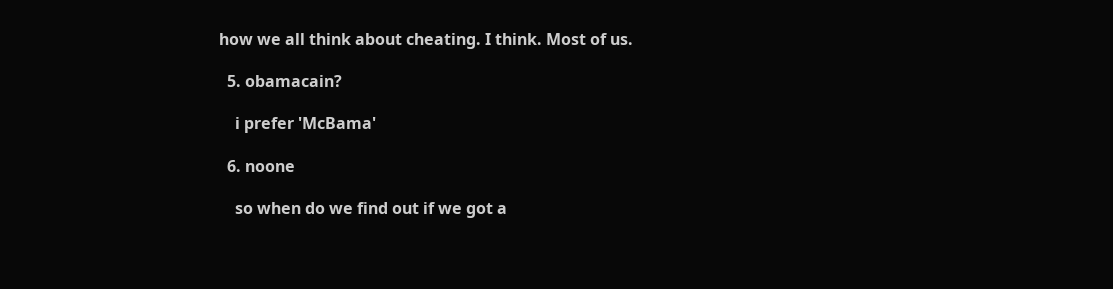how we all think about cheating. I think. Most of us.

  5. obamacain?

    i prefer 'McBama'

  6. noone

    so when do we find out if we got a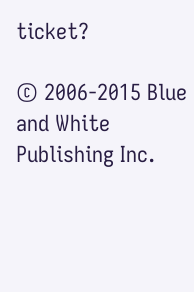ticket?

© 2006-2015 Blue and White Publishing Inc.